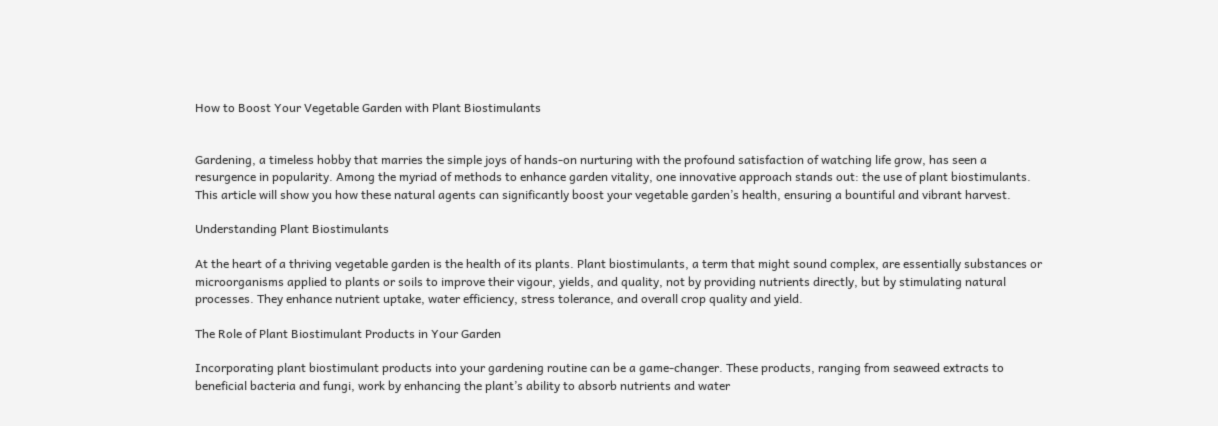How to Boost Your Vegetable Garden with Plant Biostimulants


Gardening, a timeless hobby that marries the simple joys of hands-on nurturing with the profound satisfaction of watching life grow, has seen a resurgence in popularity. Among the myriad of methods to enhance garden vitality, one innovative approach stands out: the use of plant biostimulants. This article will show you how these natural agents can significantly boost your vegetable garden’s health, ensuring a bountiful and vibrant harvest.

Understanding Plant Biostimulants

At the heart of a thriving vegetable garden is the health of its plants. Plant biostimulants, a term that might sound complex, are essentially substances or microorganisms applied to plants or soils to improve their vigour, yields, and quality, not by providing nutrients directly, but by stimulating natural processes. They enhance nutrient uptake, water efficiency, stress tolerance, and overall crop quality and yield.

The Role of Plant Biostimulant Products in Your Garden

Incorporating plant biostimulant products into your gardening routine can be a game-changer. These products, ranging from seaweed extracts to beneficial bacteria and fungi, work by enhancing the plant’s ability to absorb nutrients and water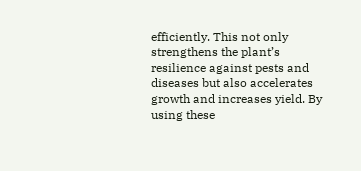efficiently. This not only strengthens the plant’s resilience against pests and diseases but also accelerates growth and increases yield. By using these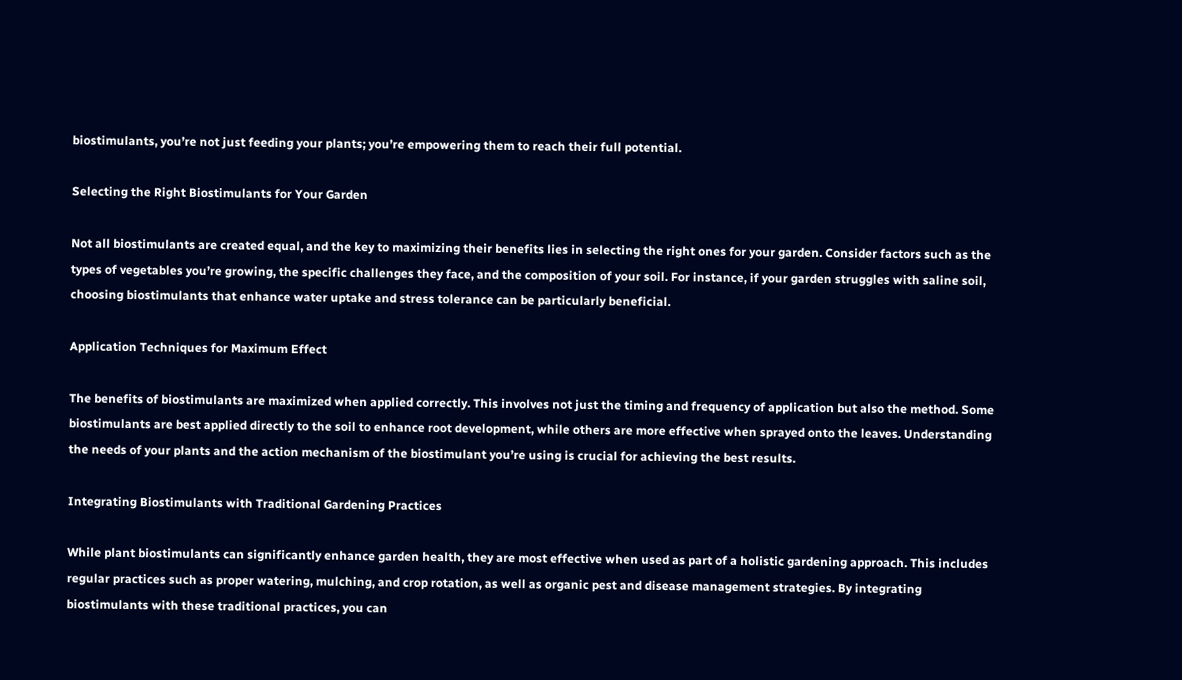biostimulants, you’re not just feeding your plants; you’re empowering them to reach their full potential.

Selecting the Right Biostimulants for Your Garden

Not all biostimulants are created equal, and the key to maximizing their benefits lies in selecting the right ones for your garden. Consider factors such as the types of vegetables you’re growing, the specific challenges they face, and the composition of your soil. For instance, if your garden struggles with saline soil, choosing biostimulants that enhance water uptake and stress tolerance can be particularly beneficial.

Application Techniques for Maximum Effect

The benefits of biostimulants are maximized when applied correctly. This involves not just the timing and frequency of application but also the method. Some biostimulants are best applied directly to the soil to enhance root development, while others are more effective when sprayed onto the leaves. Understanding the needs of your plants and the action mechanism of the biostimulant you’re using is crucial for achieving the best results.

Integrating Biostimulants with Traditional Gardening Practices

While plant biostimulants can significantly enhance garden health, they are most effective when used as part of a holistic gardening approach. This includes regular practices such as proper watering, mulching, and crop rotation, as well as organic pest and disease management strategies. By integrating biostimulants with these traditional practices, you can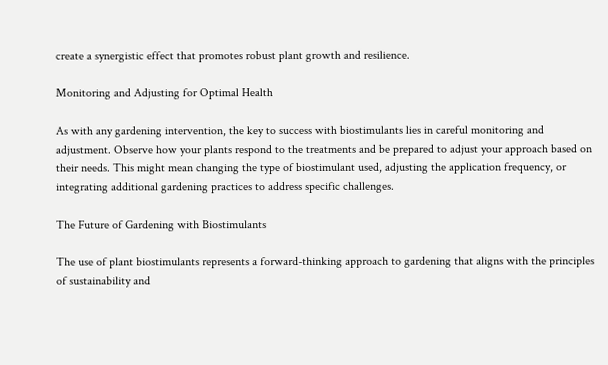create a synergistic effect that promotes robust plant growth and resilience.

Monitoring and Adjusting for Optimal Health

As with any gardening intervention, the key to success with biostimulants lies in careful monitoring and adjustment. Observe how your plants respond to the treatments and be prepared to adjust your approach based on their needs. This might mean changing the type of biostimulant used, adjusting the application frequency, or integrating additional gardening practices to address specific challenges.

The Future of Gardening with Biostimulants

The use of plant biostimulants represents a forward-thinking approach to gardening that aligns with the principles of sustainability and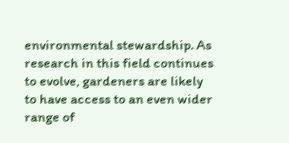environmental stewardship. As research in this field continues to evolve, gardeners are likely to have access to an even wider range of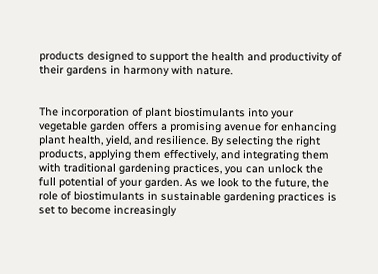products designed to support the health and productivity of their gardens in harmony with nature.


The incorporation of plant biostimulants into your vegetable garden offers a promising avenue for enhancing plant health, yield, and resilience. By selecting the right products, applying them effectively, and integrating them with traditional gardening practices, you can unlock the full potential of your garden. As we look to the future, the role of biostimulants in sustainable gardening practices is set to become increasingly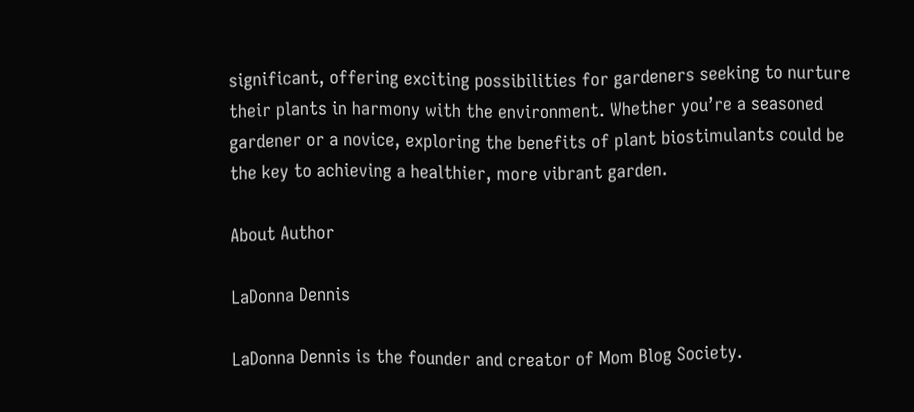significant, offering exciting possibilities for gardeners seeking to nurture their plants in harmony with the environment. Whether you’re a seasoned gardener or a novice, exploring the benefits of plant biostimulants could be the key to achieving a healthier, more vibrant garden.

About Author

LaDonna Dennis

LaDonna Dennis is the founder and creator of Mom Blog Society.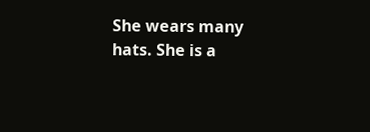She wears many hats. She is a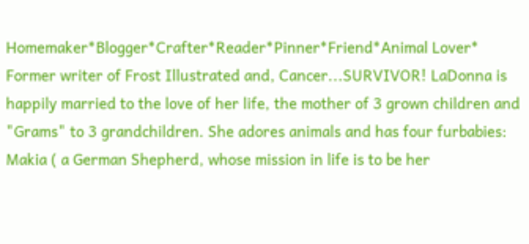Homemaker*Blogger*Crafter*Reader*Pinner*Friend*Animal Lover* Former writer of Frost Illustrated and, Cancer...SURVIVOR! LaDonna is happily married to the love of her life, the mother of 3 grown children and "Grams" to 3 grandchildren. She adores animals and has four furbabies: Makia ( a German Shepherd, whose mission in life is to be her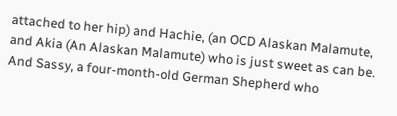attached to her hip) and Hachie, (an OCD Alaskan Malamute, and Akia (An Alaskan Malamute) who is just sweet as can be. And Sassy, a four-month-old German Shepherd who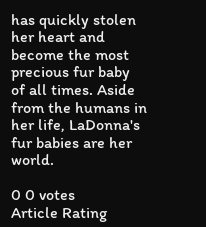has quickly stolen her heart and become the most precious fur baby of all times. Aside from the humans in her life, LaDonna's fur babies are her world.

0 0 votes
Article Rating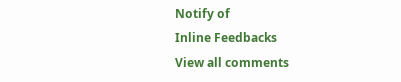Notify of
Inline Feedbacks
View all comments